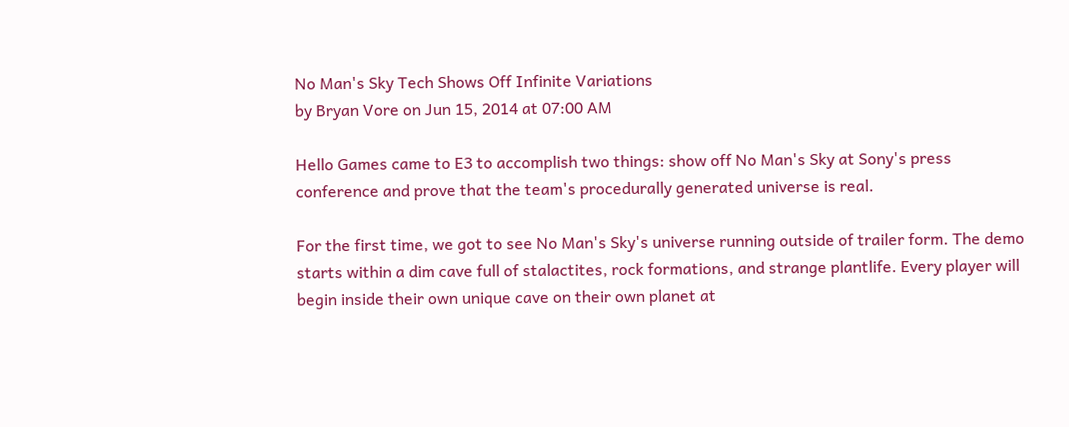No Man's Sky Tech Shows Off Infinite Variations
by Bryan Vore on Jun 15, 2014 at 07:00 AM

Hello Games came to E3 to accomplish two things: show off No Man's Sky at Sony's press conference and prove that the team's procedurally generated universe is real.

For the first time, we got to see No Man's Sky's universe running outside of trailer form. The demo starts within a dim cave full of stalactites, rock formations, and strange plantlife. Every player will begin inside their own unique cave on their own planet at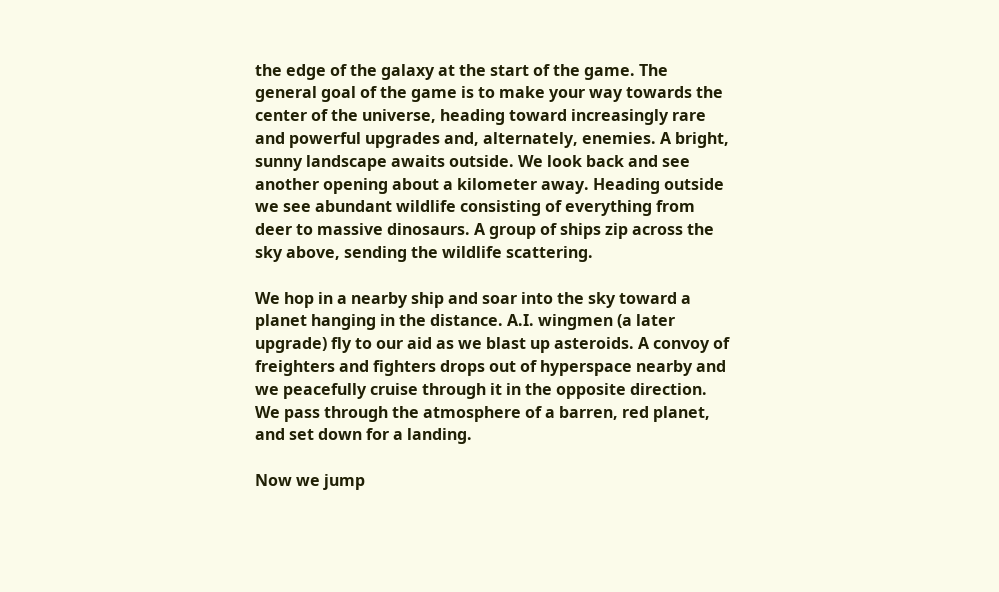the edge of the galaxy at the start of the game. The general goal of the game is to make your way towards the center of the universe, heading toward increasingly rare and powerful upgrades and, alternately, enemies. A bright, sunny landscape awaits outside. We look back and see another opening about a kilometer away. Heading outside we see abundant wildlife consisting of everything from deer to massive dinosaurs. A group of ships zip across the sky above, sending the wildlife scattering.

We hop in a nearby ship and soar into the sky toward a planet hanging in the distance. A.I. wingmen (a later upgrade) fly to our aid as we blast up asteroids. A convoy of freighters and fighters drops out of hyperspace nearby and we peacefully cruise through it in the opposite direction. We pass through the atmosphere of a barren, red planet, and set down for a landing.

Now we jump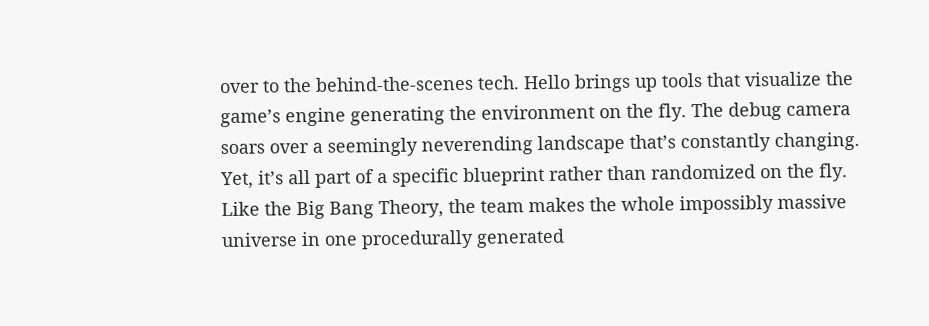over to the behind-the-scenes tech. Hello brings up tools that visualize the game’s engine generating the environment on the fly. The debug camera soars over a seemingly neverending landscape that’s constantly changing. Yet, it’s all part of a specific blueprint rather than randomized on the fly. Like the Big Bang Theory, the team makes the whole impossibly massive universe in one procedurally generated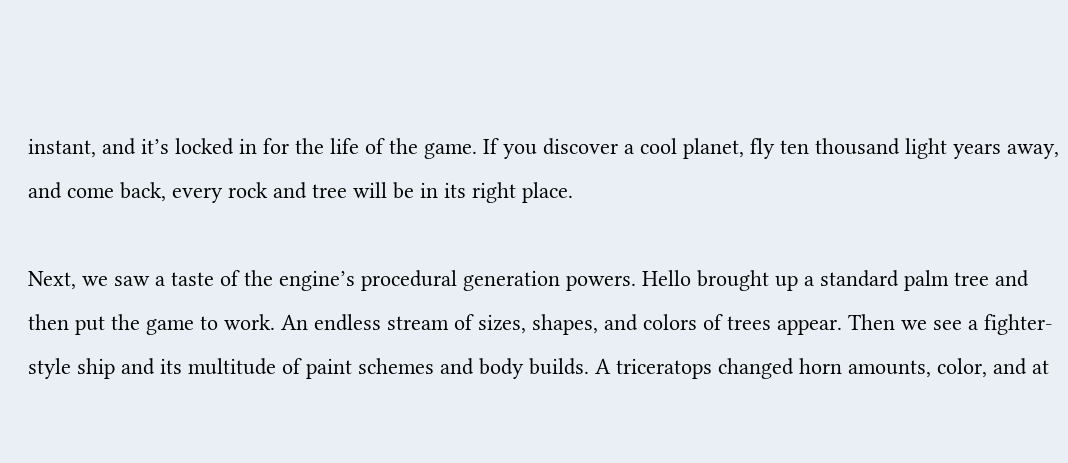instant, and it’s locked in for the life of the game. If you discover a cool planet, fly ten thousand light years away, and come back, every rock and tree will be in its right place.

Next, we saw a taste of the engine’s procedural generation powers. Hello brought up a standard palm tree and then put the game to work. An endless stream of sizes, shapes, and colors of trees appear. Then we see a fighter-style ship and its multitude of paint schemes and body builds. A triceratops changed horn amounts, color, and at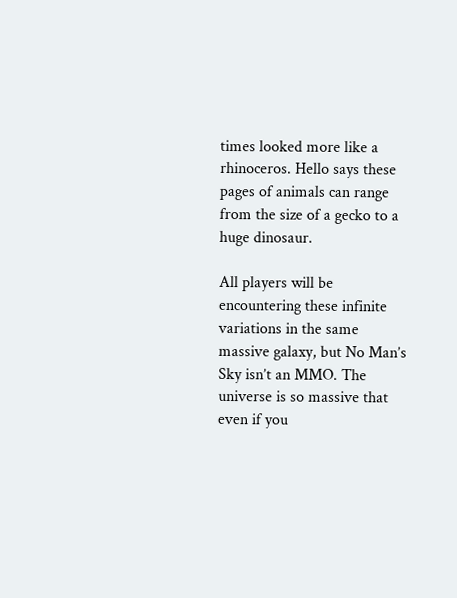times looked more like a rhinoceros. Hello says these pages of animals can range from the size of a gecko to a huge dinosaur.

All players will be encountering these infinite variations in the same massive galaxy, but No Man’s Sky isn’t an MMO. The universe is so massive that even if you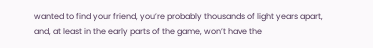wanted to find your friend, you’re probably thousands of light years apart, and, at least in the early parts of the game, won’t have the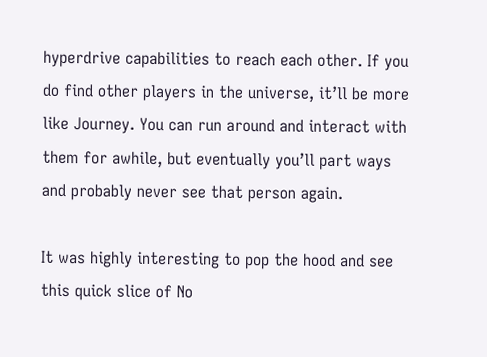hyperdrive capabilities to reach each other. If you do find other players in the universe, it’ll be more like Journey. You can run around and interact with them for awhile, but eventually you’ll part ways and probably never see that person again.

It was highly interesting to pop the hood and see this quick slice of No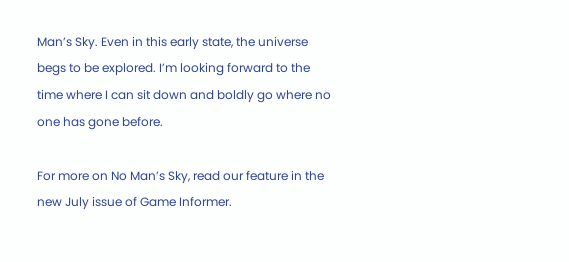Man’s Sky. Even in this early state, the universe begs to be explored. I’m looking forward to the time where I can sit down and boldly go where no one has gone before.

For more on No Man’s Sky, read our feature in the new July issue of Game Informer.